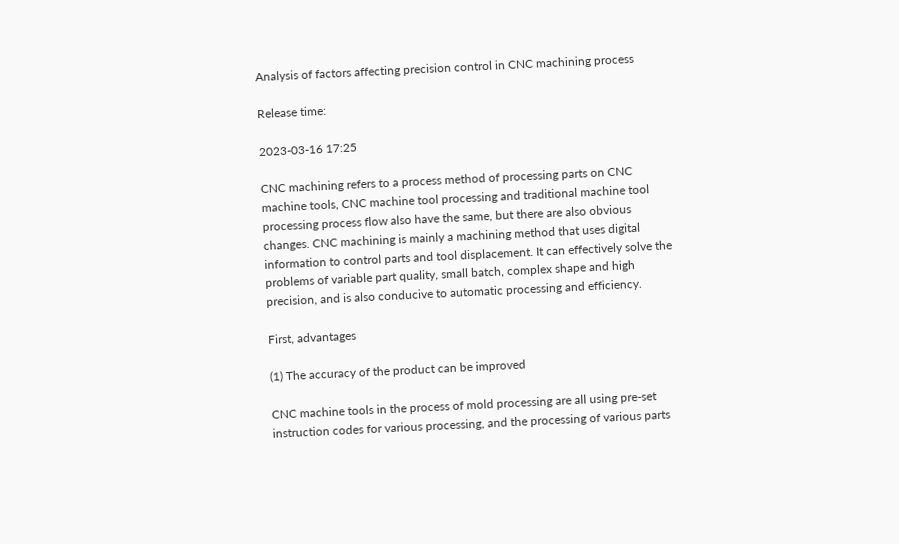Analysis of factors affecting precision control in CNC machining process

Release time:

2023-03-16 17:25

CNC machining refers to a process method of processing parts on CNC machine tools, CNC machine tool processing and traditional machine tool processing process flow also have the same, but there are also obvious changes. CNC machining is mainly a machining method that uses digital information to control parts and tool displacement. It can effectively solve the problems of variable part quality, small batch, complex shape and high precision, and is also conducive to automatic processing and efficiency.

First, advantages

(1) The accuracy of the product can be improved

CNC machine tools in the process of mold processing are all using pre-set instruction codes for various processing, and the processing of various parts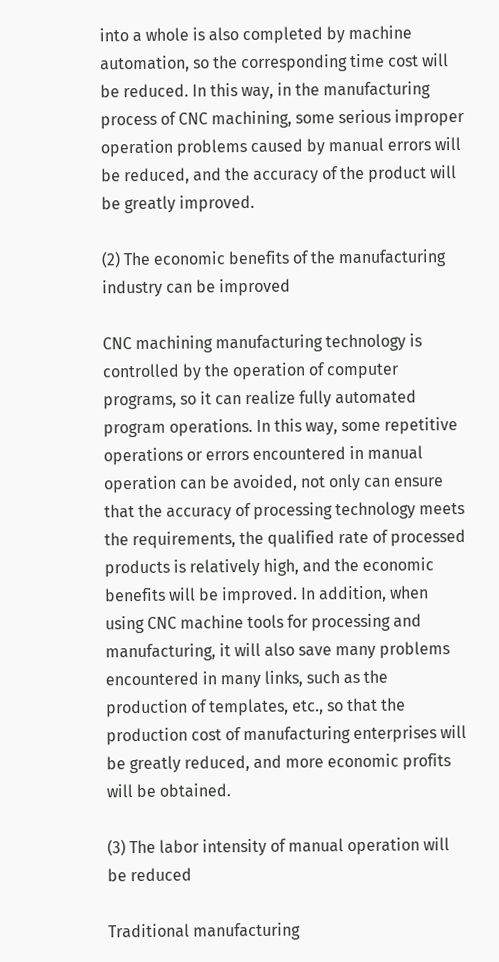into a whole is also completed by machine automation, so the corresponding time cost will be reduced. In this way, in the manufacturing process of CNC machining, some serious improper operation problems caused by manual errors will be reduced, and the accuracy of the product will be greatly improved.

(2) The economic benefits of the manufacturing industry can be improved

CNC machining manufacturing technology is controlled by the operation of computer programs, so it can realize fully automated program operations. In this way, some repetitive operations or errors encountered in manual operation can be avoided, not only can ensure that the accuracy of processing technology meets the requirements, the qualified rate of processed products is relatively high, and the economic benefits will be improved. In addition, when using CNC machine tools for processing and manufacturing, it will also save many problems encountered in many links, such as the production of templates, etc., so that the production cost of manufacturing enterprises will be greatly reduced, and more economic profits will be obtained.

(3) The labor intensity of manual operation will be reduced

Traditional manufacturing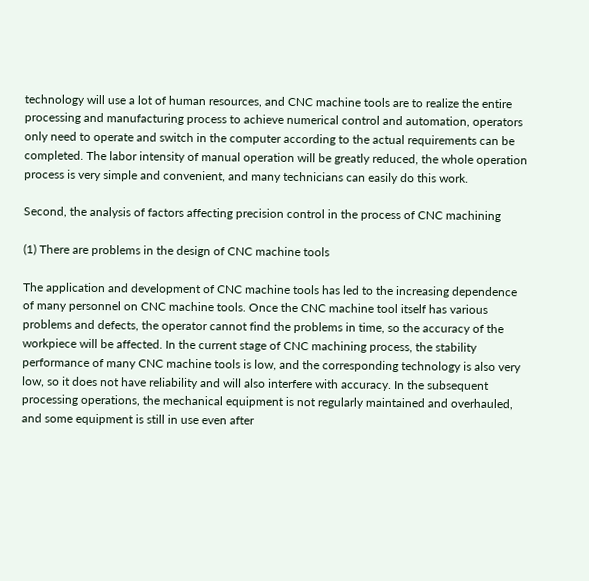technology will use a lot of human resources, and CNC machine tools are to realize the entire processing and manufacturing process to achieve numerical control and automation, operators only need to operate and switch in the computer according to the actual requirements can be completed. The labor intensity of manual operation will be greatly reduced, the whole operation process is very simple and convenient, and many technicians can easily do this work.

Second, the analysis of factors affecting precision control in the process of CNC machining

(1) There are problems in the design of CNC machine tools

The application and development of CNC machine tools has led to the increasing dependence of many personnel on CNC machine tools. Once the CNC machine tool itself has various problems and defects, the operator cannot find the problems in time, so the accuracy of the workpiece will be affected. In the current stage of CNC machining process, the stability performance of many CNC machine tools is low, and the corresponding technology is also very low, so it does not have reliability and will also interfere with accuracy. In the subsequent processing operations, the mechanical equipment is not regularly maintained and overhauled, and some equipment is still in use even after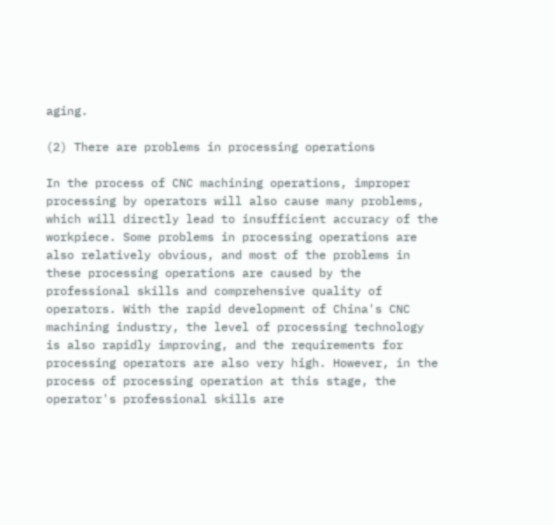aging.

(2) There are problems in processing operations

In the process of CNC machining operations, improper processing by operators will also cause many problems, which will directly lead to insufficient accuracy of the workpiece. Some problems in processing operations are also relatively obvious, and most of the problems in these processing operations are caused by the professional skills and comprehensive quality of operators. With the rapid development of China's CNC machining industry, the level of processing technology is also rapidly improving, and the requirements for processing operators are also very high. However, in the process of processing operation at this stage, the operator's professional skills are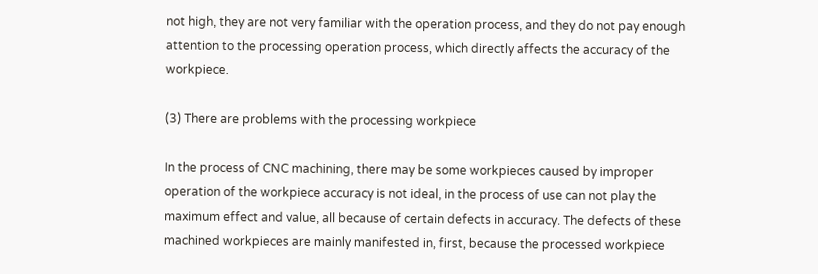not high, they are not very familiar with the operation process, and they do not pay enough attention to the processing operation process, which directly affects the accuracy of the workpiece.

(3) There are problems with the processing workpiece

In the process of CNC machining, there may be some workpieces caused by improper operation of the workpiece accuracy is not ideal, in the process of use can not play the maximum effect and value, all because of certain defects in accuracy. The defects of these machined workpieces are mainly manifested in, first, because the processed workpiece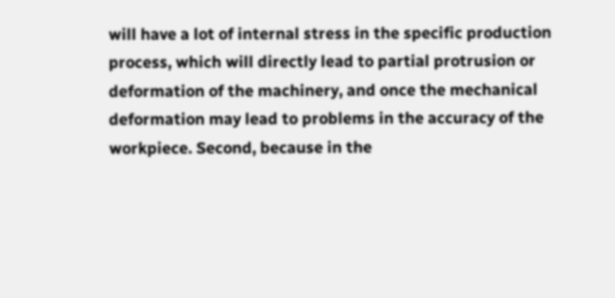will have a lot of internal stress in the specific production process, which will directly lead to partial protrusion or deformation of the machinery, and once the mechanical deformation may lead to problems in the accuracy of the workpiece. Second, because in the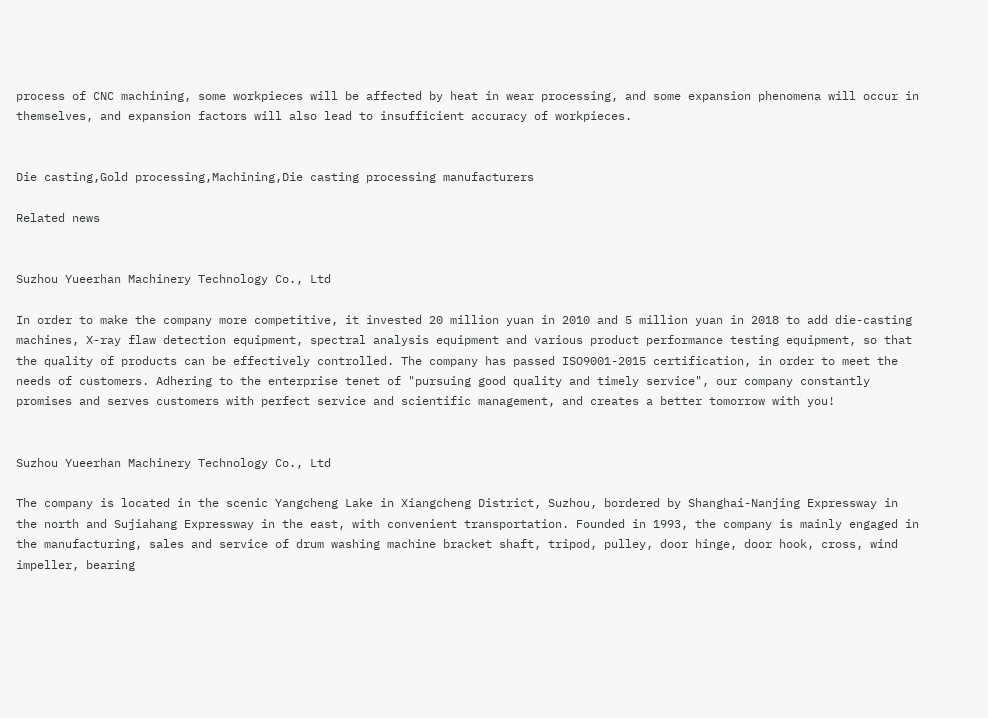process of CNC machining, some workpieces will be affected by heat in wear processing, and some expansion phenomena will occur in themselves, and expansion factors will also lead to insufficient accuracy of workpieces.


Die casting,Gold processing,Machining,Die casting processing manufacturers

Related news


Suzhou Yueerhan Machinery Technology Co., Ltd

In order to make the company more competitive, it invested 20 million yuan in 2010 and 5 million yuan in 2018 to add die-casting machines, X-ray flaw detection equipment, spectral analysis equipment and various product performance testing equipment, so that the quality of products can be effectively controlled. The company has passed ISO9001-2015 certification, in order to meet the needs of customers. Adhering to the enterprise tenet of "pursuing good quality and timely service", our company constantly promises and serves customers with perfect service and scientific management, and creates a better tomorrow with you!


Suzhou Yueerhan Machinery Technology Co., Ltd

The company is located in the scenic Yangcheng Lake in Xiangcheng District, Suzhou, bordered by Shanghai-Nanjing Expressway in the north and Sujiahang Expressway in the east, with convenient transportation. Founded in 1993, the company is mainly engaged in the manufacturing, sales and service of drum washing machine bracket shaft, tripod, pulley, door hinge, door hook, cross, wind impeller, bearing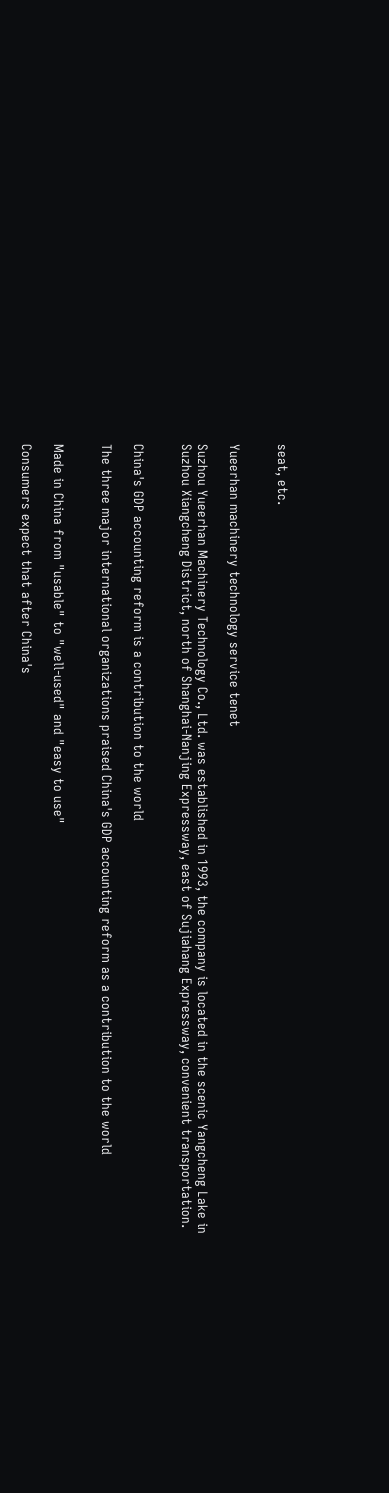seat, etc.


Yueerhan machinery technology service tenet

Suzhou Yueerhan Machinery Technology Co., Ltd. was established in 1993, the company is located in the scenic Yangcheng Lake in Suzhou Xiangcheng District, north of Shanghai-Nanjing Expressway, east of Sujiahang Expressway, convenient transportation.


China's GDP accounting reform is a contribution to the world

The three major international organizations praised China's GDP accounting reform as a contribution to the world


Made in China from "usable" to "well-used" and "easy to use"

Consumers expect that after China's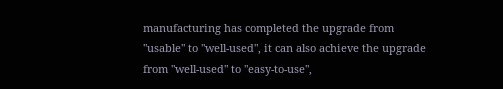manufacturing has completed the upgrade from "usable" to "well-used", it can also achieve the upgrade from "well-used" to "easy-to-use",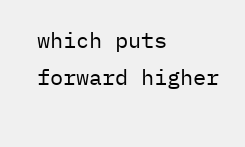which puts forward higher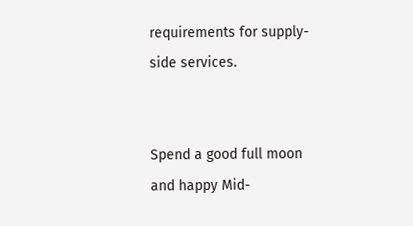requirements for supply-side services.


Spend a good full moon and happy Mid-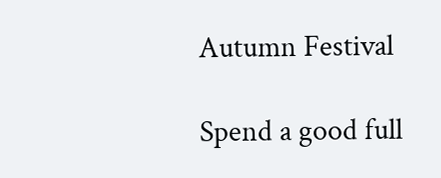Autumn Festival

Spend a good full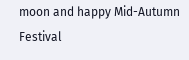moon and happy Mid-Autumn Festival